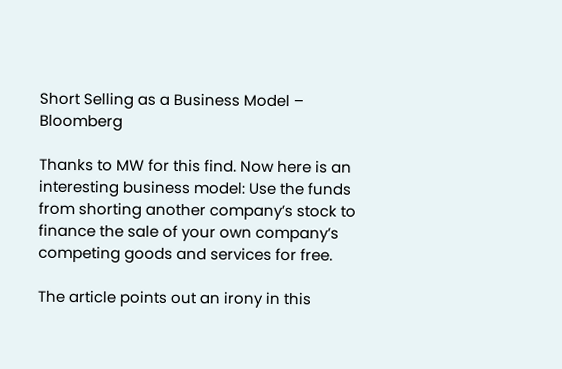Short Selling as a Business Model – Bloomberg

Thanks to MW for this find. Now here is an interesting business model: Use the funds from shorting another company’s stock to finance the sale of your own company’s competing goods and services for free.

The article points out an irony in this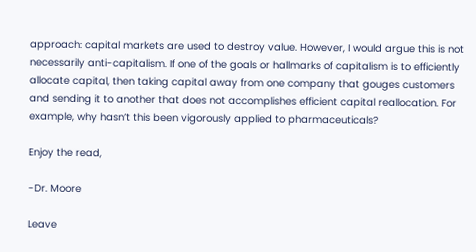approach: capital markets are used to destroy value. However, I would argue this is not necessarily anti-capitalism. If one of the goals or hallmarks of capitalism is to efficiently allocate capital, then taking capital away from one company that gouges customers and sending it to another that does not accomplishes efficient capital reallocation. For example, why hasn’t this been vigorously applied to pharmaceuticals?

Enjoy the read,

-Dr. Moore

Leave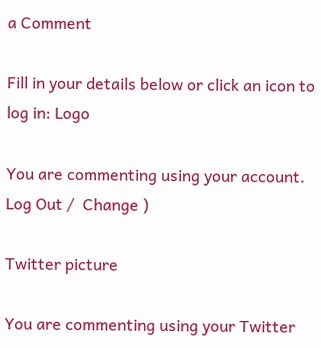a Comment

Fill in your details below or click an icon to log in: Logo

You are commenting using your account. Log Out /  Change )

Twitter picture

You are commenting using your Twitter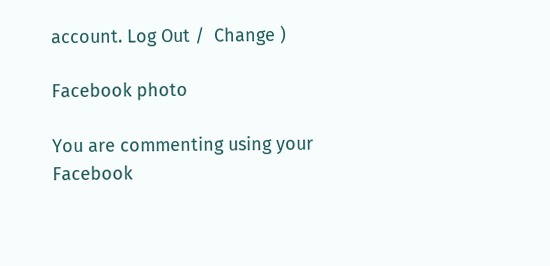account. Log Out /  Change )

Facebook photo

You are commenting using your Facebook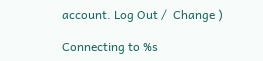account. Log Out /  Change )

Connecting to %s